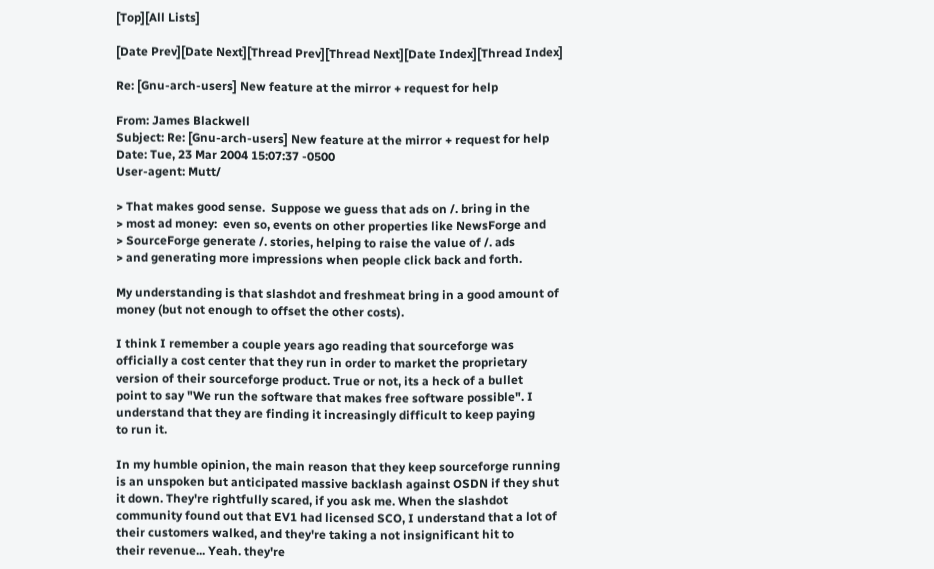[Top][All Lists]

[Date Prev][Date Next][Thread Prev][Thread Next][Date Index][Thread Index]

Re: [Gnu-arch-users] New feature at the mirror + request for help

From: James Blackwell
Subject: Re: [Gnu-arch-users] New feature at the mirror + request for help
Date: Tue, 23 Mar 2004 15:07:37 -0500
User-agent: Mutt/

> That makes good sense.  Suppose we guess that ads on /. bring in the
> most ad money:  even so, events on other properties like NewsForge and
> SourceForge generate /. stories, helping to raise the value of /. ads
> and generating more impressions when people click back and forth.

My understanding is that slashdot and freshmeat bring in a good amount of
money (but not enough to offset the other costs).

I think I remember a couple years ago reading that sourceforge was
officially a cost center that they run in order to market the proprietary
version of their sourceforge product. True or not, its a heck of a bullet
point to say "We run the software that makes free software possible". I
understand that they are finding it increasingly difficult to keep paying
to run it.

In my humble opinion, the main reason that they keep sourceforge running
is an unspoken but anticipated massive backlash against OSDN if they shut
it down. They're rightfully scared, if you ask me. When the slashdot
community found out that EV1 had licensed SCO, I understand that a lot of
their customers walked, and they're taking a not insignificant hit to
their revenue... Yeah. they're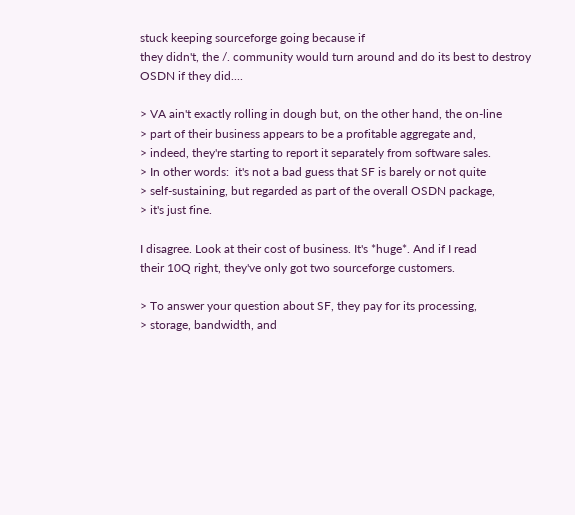stuck keeping sourceforge going because if
they didn't, the /. community would turn around and do its best to destroy
OSDN if they did....

> VA ain't exactly rolling in dough but, on the other hand, the on-line
> part of their business appears to be a profitable aggregate and,
> indeed, they're starting to report it separately from software sales.
> In other words:  it's not a bad guess that SF is barely or not quite
> self-sustaining, but regarded as part of the overall OSDN package,
> it's just fine.

I disagree. Look at their cost of business. It's *huge*. And if I read
their 10Q right, they've only got two sourceforge customers.

> To answer your question about SF, they pay for its processing,
> storage, bandwidth, and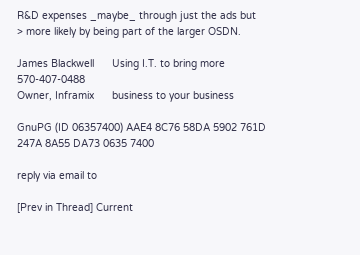R&D expenses _maybe_ through just the ads but
> more likely by being part of the larger OSDN.

James Blackwell      Using I.T. to bring more             570-407-0488
Owner, Inframix      business to your business

GnuPG (ID 06357400) AAE4 8C76 58DA 5902 761D  247A 8A55 DA73 0635 7400

reply via email to

[Prev in Thread] Current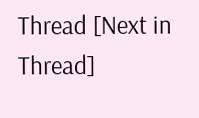Thread [Next in Thread]